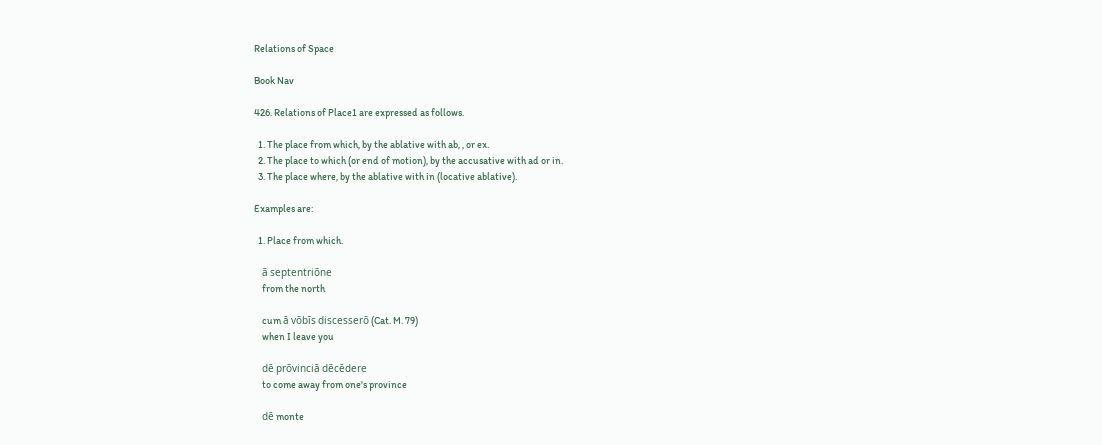Relations of Space

Book Nav

426. Relations of Place1 are expressed as follows.

  1. The place from which, by the ablative with ab, , or ex.
  2. The place to which (or end of motion), by the accusative with ad or in.
  3. The place where, by the ablative with in (locative ablative).

Examples are:

  1. Place from which.

    ā septentriōne
    from the north

    cum ā vōbīs discesserō (Cat. M. 79)
    when I leave you

    dē prōvinciā dēcēdere
    to come away from one's province

    dē monte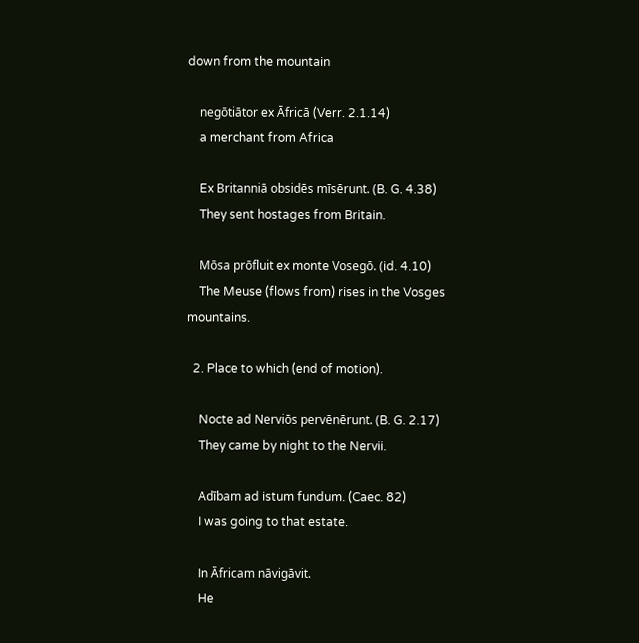down from the mountain

    negōtiātor ex Āfricā (Verr. 2.1.14)
    a merchant from Africa

    Ex Britanniā obsidēs mīsērunt. (B. G. 4.38)
    They sent hostages from Britain.

    Mōsa prōfluit ex monte Vosegō. (id. 4.10)
    The Meuse (flows from) rises in the Vosges mountains.

  2. Place to which (end of motion).

    Nocte ad Nerviōs pervēnērunt. (B. G. 2.17)
    They came by night to the Nervii.

    Adībam ad istum fundum. (Caec. 82)
    I was going to that estate.

    In Āfricam nāvigāvit.
    He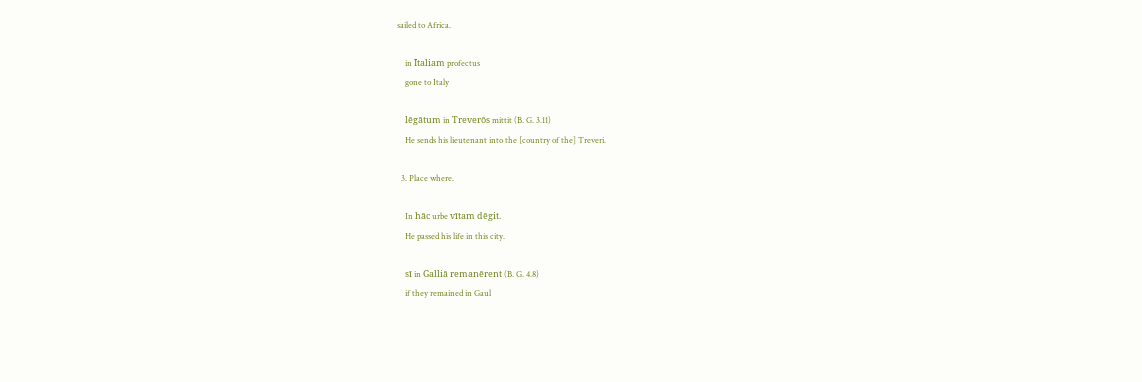sailed to Africa.

    in Ītaliam profectus
    gone to Italy

    lēgātum in Treverōs mittit (B. G. 3.11)
    He sends his lieutenant into the [country of the] Treveri.

  3. Place where.

    In hāc urbe vītam dēgit.
    He passed his life in this city.

    sī in Galliā remanērent (B. G. 4.8)
    if they remained in Gaul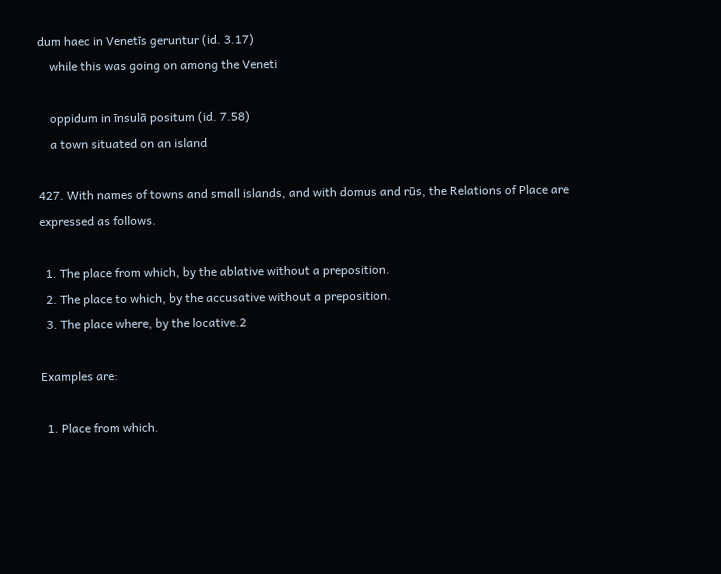dum haec in Venetīs geruntur (id. 3.17)
    while this was going on among the Veneti

    oppidum in īnsulā positum (id. 7.58)
    a town situated on an island

427. With names of towns and small islands, and with domus and rūs, the Relations of Place are expressed as follows.

  1. The place from which, by the ablative without a preposition.
  2. The place to which, by the accusative without a preposition.
  3. The place where, by the locative.2

Examples are:

  1. Place from which.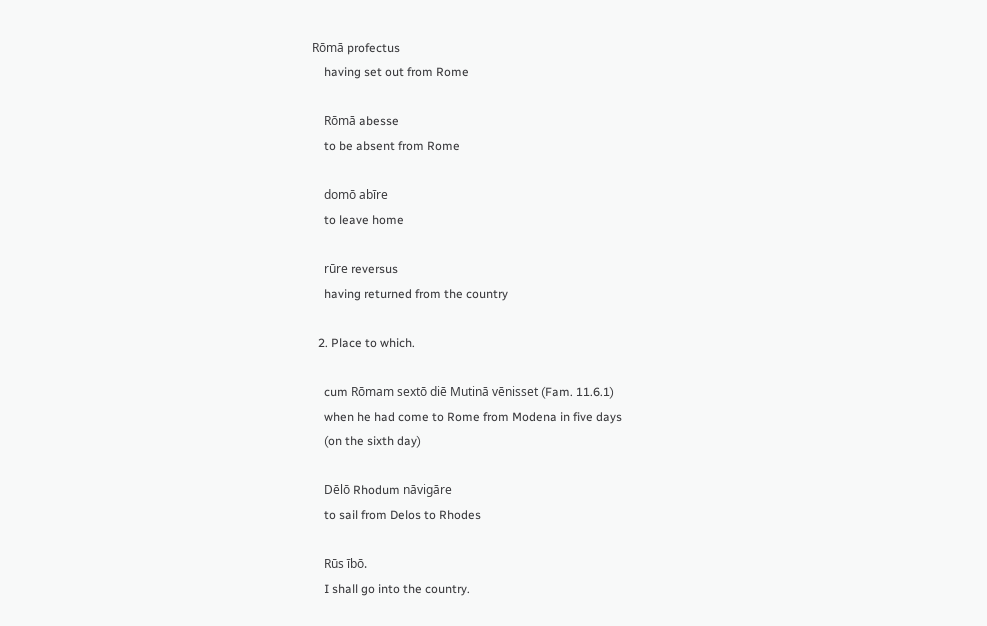Rōmā profectus
    having set out from Rome

    Rōmā abesse
    to be absent from Rome

    domō abīre
    to leave home

    rūre reversus
    having returned from the country

  2. Place to which.

    cum Rōmam sextō diē Mutinā vēnisset (Fam. 11.6.1)
    when he had come to Rome from Modena in five days
    (on the sixth day)

    Dēlō Rhodum nāvigāre
    to sail from Delos to Rhodes

    Rūs ībō.
    I shall go into the country.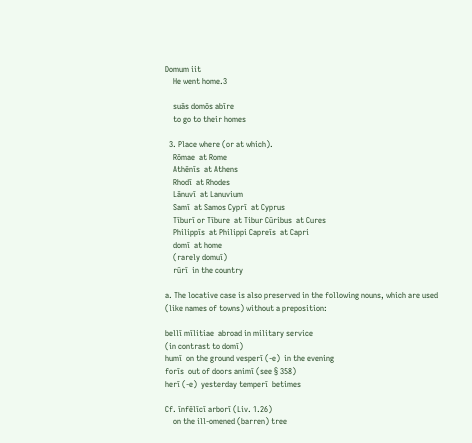Domum iit
    He went home.3

    suās domōs abīre
    to go to their homes

  3. Place where (or at which).
    Rōmae  at Rome
    Athēnīs  at Athens
    Rhodī  at Rhodes
    Lānuvī  at Lanuvium
    Samī  at Samos Cyprī  at Cyprus
    Tīburī or Tībure  at Tibur Cūribus  at Cures
    Philippīs  at Philippi Capreīs  at Capri
    domī  at home
    (rarely domuī)
    rūrī  in the country

a. The locative case is also preserved in the following nouns, which are used (like names of towns) without a preposition:

bellī mīlitiae  abroad in military service
(in contrast to domī)
humī  on the ground vesperī (-e)  in the evening
forīs  out of doors animī (see § 358)
herī (-e)  yesterday temperī  betimes

Cf. īnfēlīcī arborī (Liv. 1.26)
    on the ill-omened (barren) tree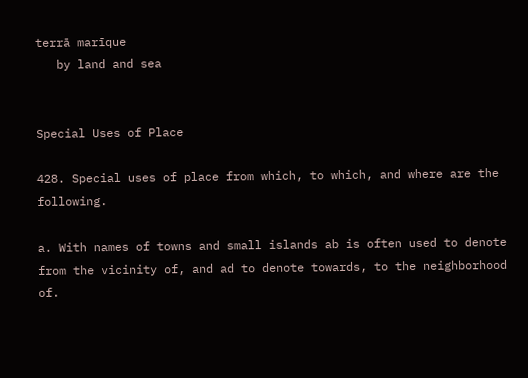terrā marīque
   by land and sea


Special Uses of Place

428. Special uses of place from which, to which, and where are the following.

a. With names of towns and small islands ab is often used to denote from the vicinity of, and ad to denote towards, to the neighborhood of.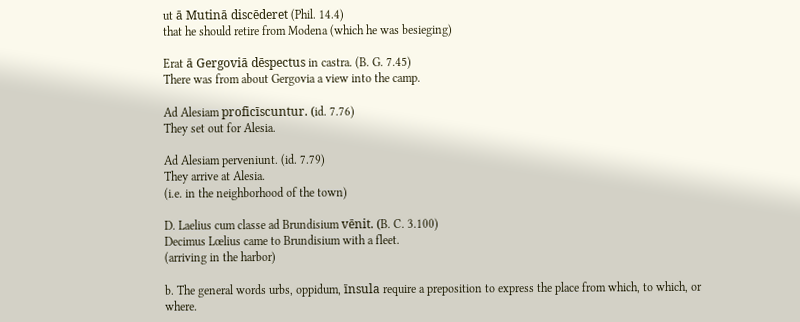ut ā Mutinā discēderet (Phil. 14.4)
that he should retire from Modena (which he was besieging)

Erat ā Gergoviā dēspectus in castra. (B. G. 7.45)
There was from about Gergovia a view into the camp.

Ad Alesiam proficīscuntur. (id. 7.76)
They set out for Alesia.

Ad Alesiam perveniunt. (id. 7.79)
They arrive at Alesia.
(i.e. in the neighborhood of the town)

D. Laelius cum classe ad Brundisium vēnit. (B. C. 3.100)
Decimus Lœlius came to Brundisium with a fleet.
(arriving in the harbor)

b. The general words urbs, oppidum, īnsula require a preposition to express the place from which, to which, or where.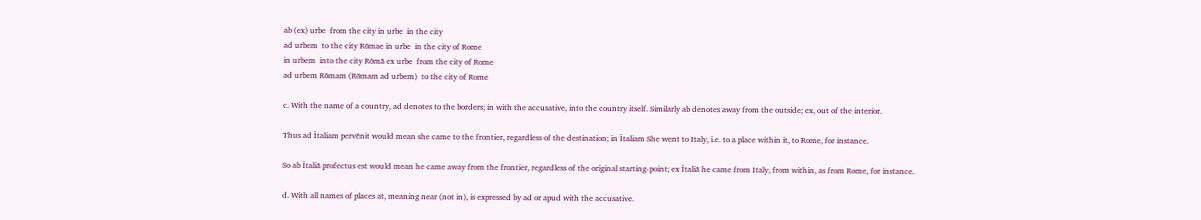ab (ex) urbe  from the city in urbe  in the city
ad urbem  to the city Rōmae in urbe  in the city of Rome
in urbem  into the city Rōmā ex urbe  from the city of Rome
ad urbem Rōmam (Rōmam ad urbem)  to the city of Rome

c. With the name of a country, ad denotes to the borders; in with the accusative, into the country itself. Similarly ab denotes away from the outside; ex, out of the interior.

Thus ad Ītaliam pervēnit would mean she came to the frontier, regardless of the destination; in Ītaliam She went to Italy, i.e. to a place within it, to Rome, for instance.

So ab Ītaliā profectus est would mean he came away from the frontier, regardless of the original starting-point; ex Ītaliā he came from Italy, from within, as from Rome, for instance.

d. With all names of places at, meaning near (not in), is expressed by ad or apud with the accusative.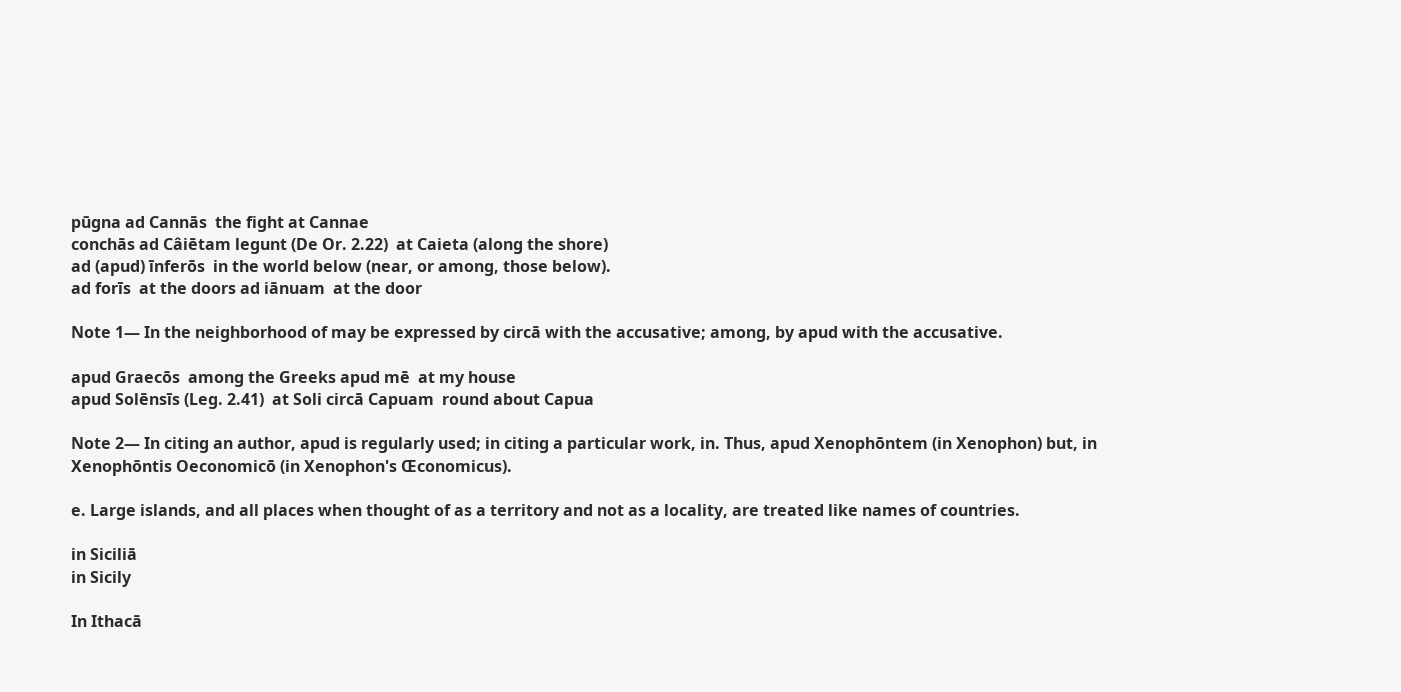pūgna ad Cannās  the fight at Cannae
conchās ad Câiētam legunt (De Or. 2.22)  at Caieta (along the shore)
ad (apud) īnferōs  in the world below (near, or among, those below).
ad forīs  at the doors ad iānuam  at the door

Note 1— In the neighborhood of may be expressed by circā with the accusative; among, by apud with the accusative.

apud Graecōs  among the Greeks apud mē  at my house
apud Solēnsīs (Leg. 2.41)  at Soli circā Capuam  round about Capua

Note 2— In citing an author, apud is regularly used; in citing a particular work, in. Thus, apud Xenophōntem (in Xenophon) but, in Xenophōntis Oeconomicō (in Xenophon's Œconomicus).

e. Large islands, and all places when thought of as a territory and not as a locality, are treated like names of countries.

in Siciliā
in Sicily

In Ithacā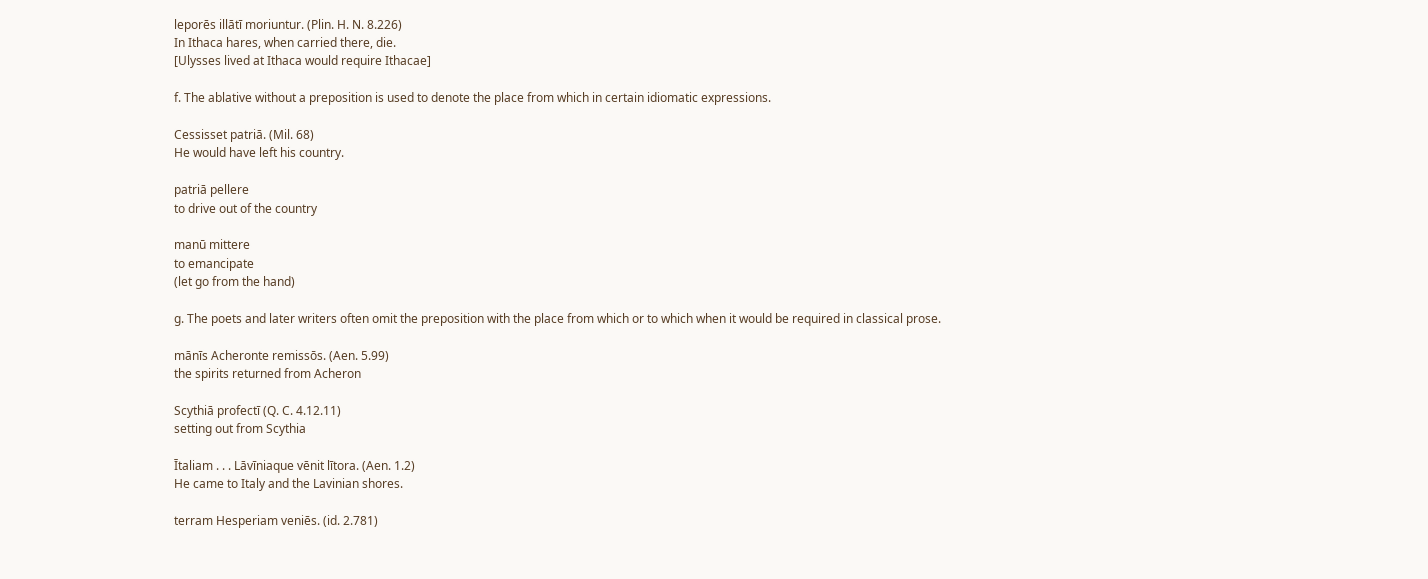leporēs illātī moriuntur. (Plin. H. N. 8.226)
In Ithaca hares, when carried there, die.
[Ulysses lived at Ithaca would require Ithacae]

f. The ablative without a preposition is used to denote the place from which in certain idiomatic expressions.

Cessisset patriā. (Mil. 68)
He would have left his country.

patriā pellere
to drive out of the country

manū mittere
to emancipate
(let go from the hand)

g. The poets and later writers often omit the preposition with the place from which or to which when it would be required in classical prose.

mānīs Acheronte remissōs. (Aen. 5.99)
the spirits returned from Acheron

Scythiā profectī (Q. C. 4.12.11)
setting out from Scythia

Ītaliam . . . Lāvīniaque vēnit lītora. (Aen. 1.2)
He came to Italy and the Lavinian shores.

terram Hesperiam veniēs. (id. 2.781)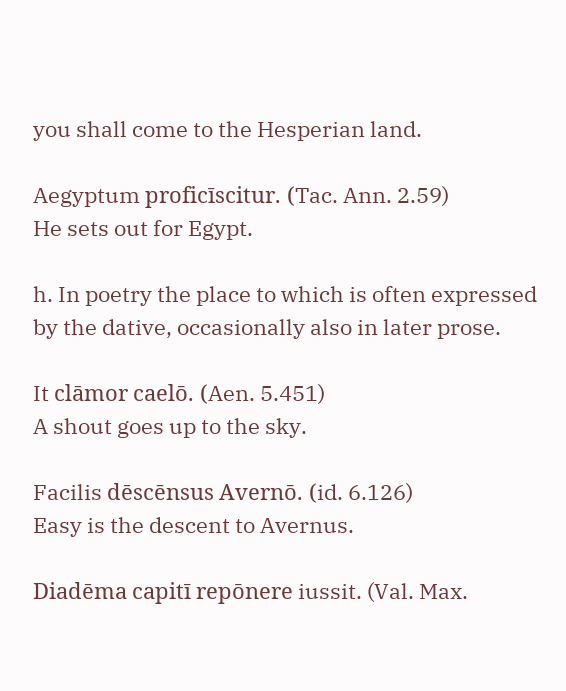you shall come to the Hesperian land.

Aegyptum proficīscitur. (Tac. Ann. 2.59)
He sets out for Egypt.

h. In poetry the place to which is often expressed by the dative, occasionally also in later prose.

It clāmor caelō. (Aen. 5.451)
A shout goes up to the sky.

Facilis dēscēnsus Avernō. (id. 6.126)
Easy is the descent to Avernus.

Diadēma capitī repōnere iussit. (Val. Max.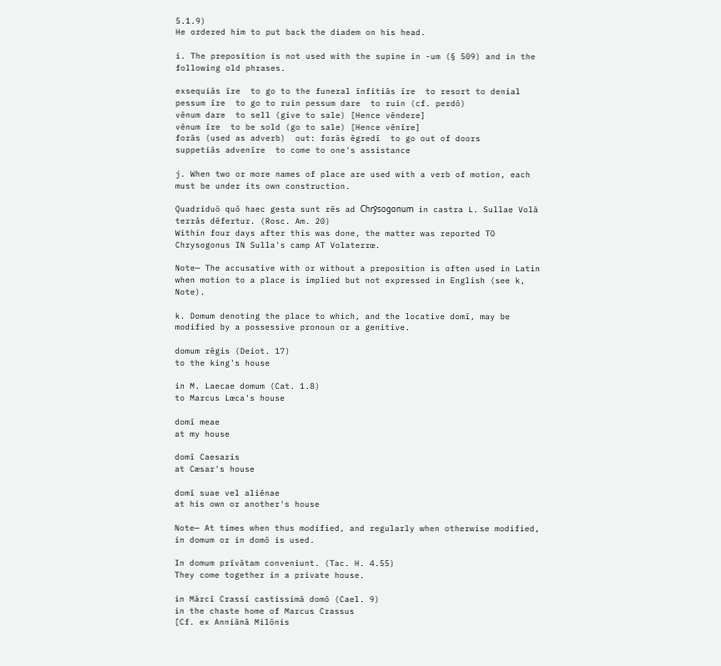5.1.9)
He ordered him to put back the diadem on his head.

i. The preposition is not used with the supine in -um (§ 509) and in the following old phrases.

exsequiās īre  to go to the funeral īnfitiās īre  to resort to denial
pessum īre  to go to ruin pessum dare  to ruin (cf. perdō)
vēnum dare  to sell (give to sale) [Hence vēndere]
vēnum īre  to be sold (go to sale) [Hence vēnīre]
forās (used as adverb)  out: forās ēgredī  to go out of doors
suppetiās advenīre  to come to one's assistance

j. When two or more names of place are used with a verb of motion, each must be under its own construction.

Quadriduō quō haec gesta sunt rēs ad Chrȳsogonum in castra L. Sullae Volā terrās dēfertur. (Rosc. Am. 20)
Within four days after this was done, the matter was reported TO Chrysogonus IN Sulla's camp AT Volaterrœ.

Note— The accusative with or without a preposition is often used in Latin when motion to a place is implied but not expressed in English (see k, Note).

k. Domum denoting the place to which, and the locative domī, may be modified by a possessive pronoun or a genitive.

domum rēgis (Deiot. 17)
to the king's house

in M. Laecae domum (Cat. 1.8)
to Marcus Lœca's house

domī meae
at my house

domī Caesaris
at Cæsar's house

domī suae vel aliēnae
at his own or another's house

Note— At times when thus modified, and regularly when otherwise modified, in domum or in domō is used.

In domum prīvātam conveniunt. (Tac. H. 4.55)
They come together in a private house.

in Mārcī Crassī castissimā domō (Cael. 9)
in the chaste home of Marcus Crassus
[Cf. ex Anniānā Milōnis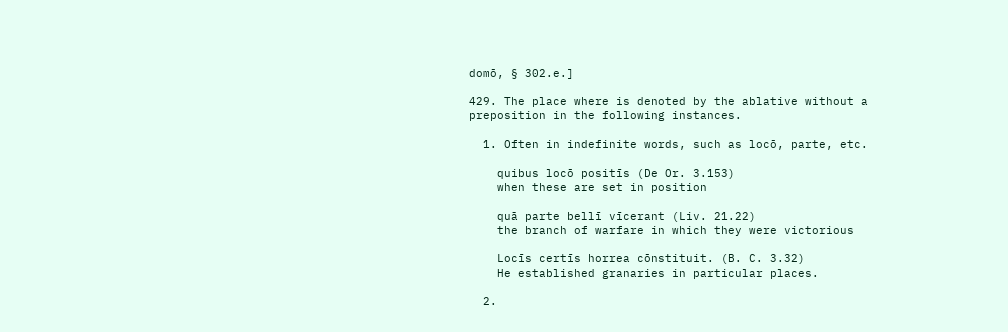domō, § 302.e.]

429. The place where is denoted by the ablative without a preposition in the following instances.

  1. Often in indefinite words, such as locō, parte, etc.

    quibus locō positīs (De Or. 3.153)
    when these are set in position

    quā parte bellī vīcerant (Liv. 21.22)
    the branch of warfare in which they were victorious

    Locīs certīs horrea cōnstituit. (B. C. 3.32)
    He established granaries in particular places.

  2.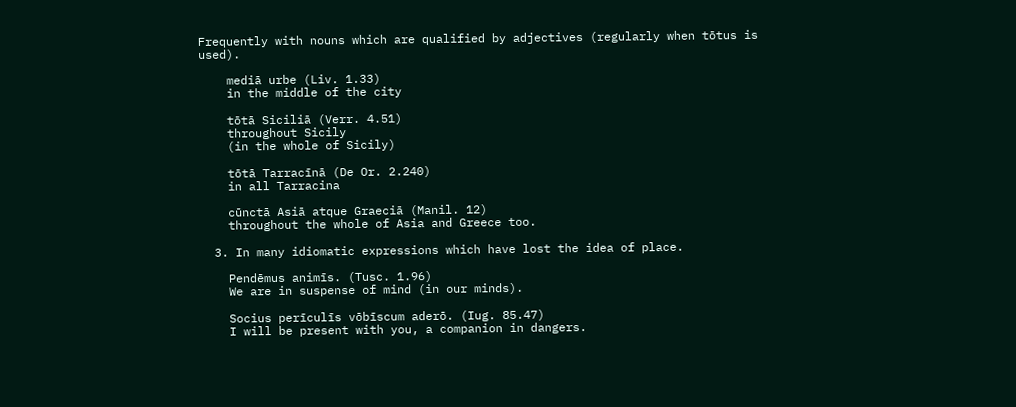Frequently with nouns which are qualified by adjectives (regularly when tōtus is used).

    mediā urbe (Liv. 1.33)
    in the middle of the city

    tōtā Siciliā (Verr. 4.51)
    throughout Sicily
    (in the whole of Sicily)

    tōtā Tarracīnā (De Or. 2.240)
    in all Tarracina

    cūnctā Asiā atque Graeciā (Manil. 12)
    throughout the whole of Asia and Greece too.

  3. In many idiomatic expressions which have lost the idea of place.

    Pendēmus animīs. (Tusc. 1.96)
    We are in suspense of mind (in our minds).

    Socius perīculīs vōbīscum aderō. (Iug. 85.47)
    I will be present with you, a companion in dangers.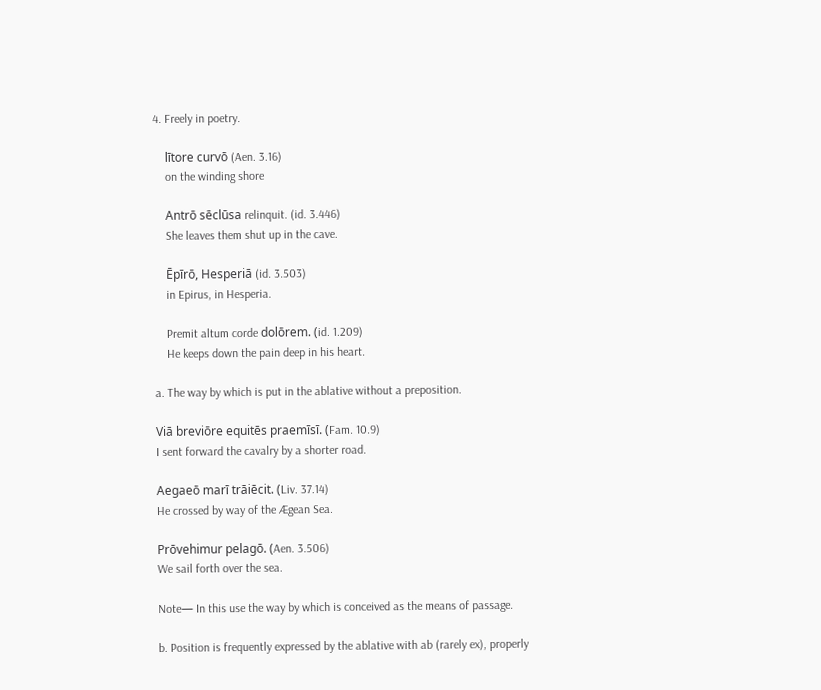4. Freely in poetry.

    lītore curvō (Aen. 3.16)
    on the winding shore

    Antrō sēclūsa relinquit. (id. 3.446)
    She leaves them shut up in the cave.

    Ēpīrō, Hesperiā (id. 3.503)
    in Epirus, in Hesperia.

    Premit altum corde dolōrem. (id. 1.209)
    He keeps down the pain deep in his heart.

a. The way by which is put in the ablative without a preposition.

Viā breviōre equitēs praemīsī. (Fam. 10.9)
I sent forward the cavalry by a shorter road.

Aegaeō marī trāiēcit. (Liv. 37.14)
He crossed by way of the Ægean Sea.

Prōvehimur pelagō. (Aen. 3.506)
We sail forth over the sea.

Note— In this use the way by which is conceived as the means of passage.

b. Position is frequently expressed by the ablative with ab (rarely ex), properly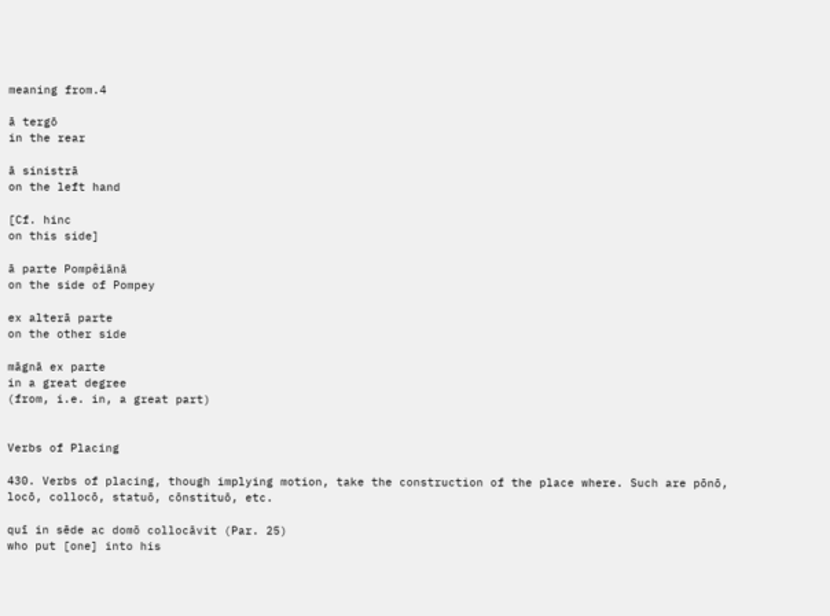meaning from.4

ā tergō
in the rear

ā sinistrā
on the left hand

[Cf. hinc
on this side]

ā parte Pompêiānā
on the side of Pompey

ex alterā parte
on the other side

māgnā ex parte
in a great degree
(from, i.e. in, a great part)


Verbs of Placing

430. Verbs of placing, though implying motion, take the construction of the place where. Such are pōnō, locō, collocō, statuō, cōnstituō, etc.

quī in sēde ac domō collocāvit (Par. 25)
who put [one] into his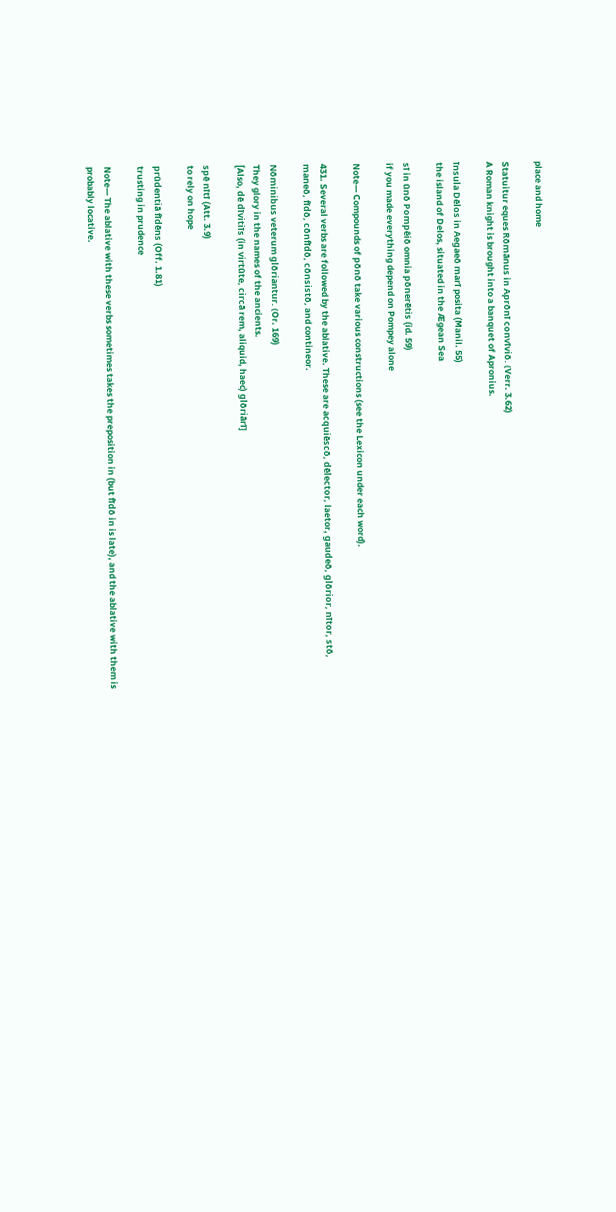place and home

Statuitur eques Rōmānus in Aprōnī convīviō. (Verr. 3.62)
A Roman knight is brought into a banquet of Apronius.

īnsula Dēlos in Aegaeō marī posita (Manil. 55)
the island of Delos, situated in the Ægean Sea

sī in ūnō Pompêiō omnia pōnerētis (id. 59)
if you made everything depend on Pompey alone

Note— Compounds of pōnō take various constructions (see the Lexicon under each word).

431. Several verbs are followed by the ablative. These are acquiēscō, dēlector, laetor, gaudeō, glōrior, nītor, stō, maneō, fīdō, cōnfīdō, cōnsistō, and contineor.

Nōminibus veterum glōriantur. (Or. 169)
They glory in the names of the ancients.
[Also, dē dīvitiīs (in virtūte, circā rem, aliquid, haec) glōriārī]

spē nītī (Att. 3.9)
to rely on hope

prūdentiā fīdēns (Off. 1.81)
trusting in prudence

Note— The ablative with these verbs sometimes takes the preposition in (but fīdō in is late), and the ablative with them is probably locative.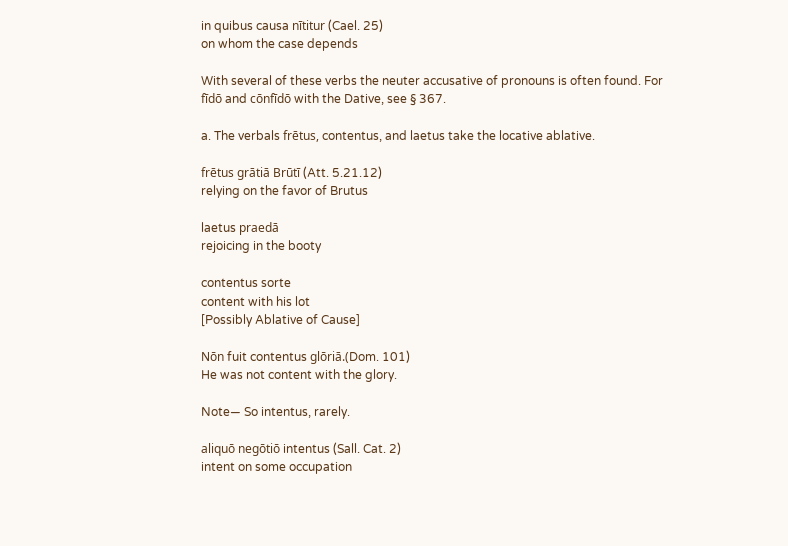in quibus causa nītitur (Cael. 25)
on whom the case depends

With several of these verbs the neuter accusative of pronouns is often found. For fīdō and cōnfīdō with the Dative, see § 367.

a. The verbals frētus, contentus, and laetus take the locative ablative.

frētus grātiā Brūtī (Att. 5.21.12)
relying on the favor of Brutus

laetus praedā
rejoicing in the booty

contentus sorte
content with his lot
[Possibly Ablative of Cause]

Nōn fuit contentus glōriā.(Dom. 101)
He was not content with the glory.

Note— So intentus, rarely.

aliquō negōtiō intentus (Sall. Cat. 2)
intent on some occupation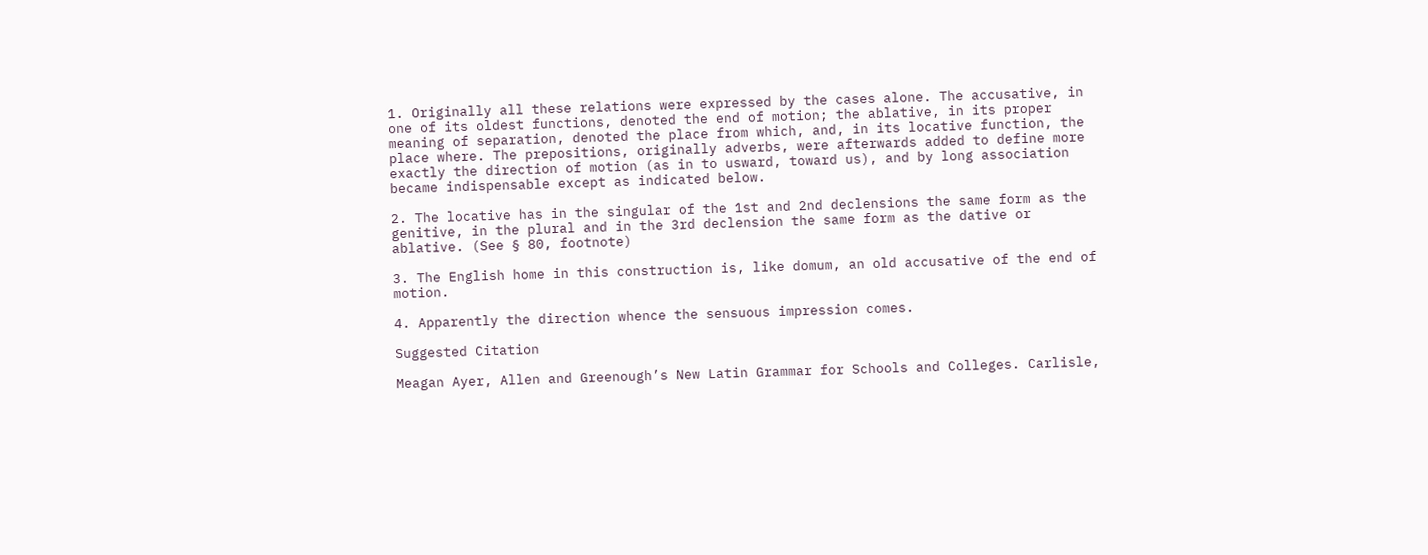1. Originally all these relations were expressed by the cases alone. The accusative, in one of its oldest functions, denoted the end of motion; the ablative, in its proper meaning of separation, denoted the place from which, and, in its locative function, the place where. The prepositions, originally adverbs, were afterwards added to define more exactly the direction of motion (as in to usward, toward us), and by long association became indispensable except as indicated below.

2. The locative has in the singular of the 1st and 2nd declensions the same form as the genitive, in the plural and in the 3rd declension the same form as the dative or ablative. (See § 80, footnote)

3. The English home in this construction is, like domum, an old accusative of the end of motion.

4. Apparently the direction whence the sensuous impression comes.

Suggested Citation

Meagan Ayer, Allen and Greenough’s New Latin Grammar for Schools and Colleges. Carlisle,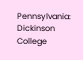Pennsylvania: Dickinson College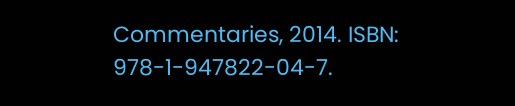Commentaries, 2014. ISBN: 978-1-947822-04-7.